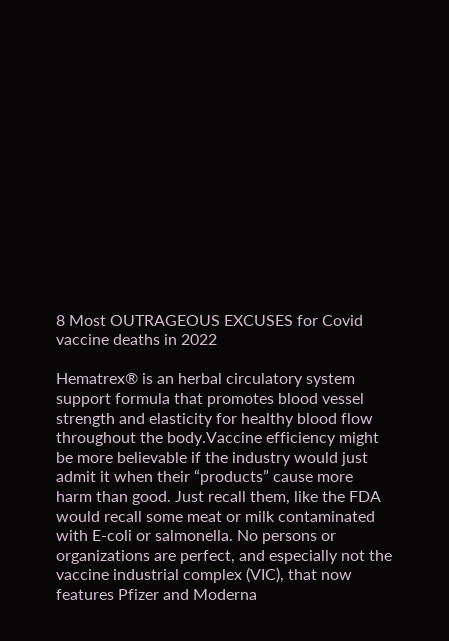8 Most OUTRAGEOUS EXCUSES for Covid vaccine deaths in 2022

Hematrex® is an herbal circulatory system support formula that promotes blood vessel strength and elasticity for healthy blood flow throughout the body.Vaccine efficiency might be more believable if the industry would just admit it when their “products” cause more harm than good. Just recall them, like the FDA would recall some meat or milk contaminated with E-coli or salmonella. No persons or organizations are perfect, and especially not the vaccine industrial complex (VIC), that now features Pfizer and Moderna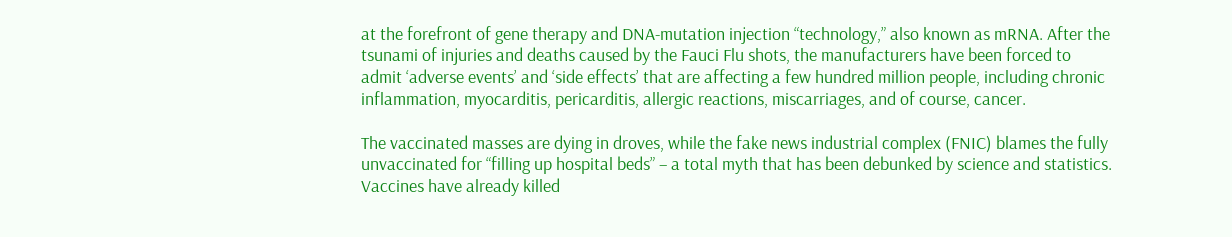at the forefront of gene therapy and DNA-mutation injection “technology,” also known as mRNA. After the tsunami of injuries and deaths caused by the Fauci Flu shots, the manufacturers have been forced to admit ‘adverse events’ and ‘side effects’ that are affecting a few hundred million people, including chronic inflammation, myocarditis, pericarditis, allergic reactions, miscarriages, and of course, cancer.

The vaccinated masses are dying in droves, while the fake news industrial complex (FNIC) blames the fully unvaccinated for “filling up hospital beds” – a total myth that has been debunked by science and statistics. Vaccines have already killed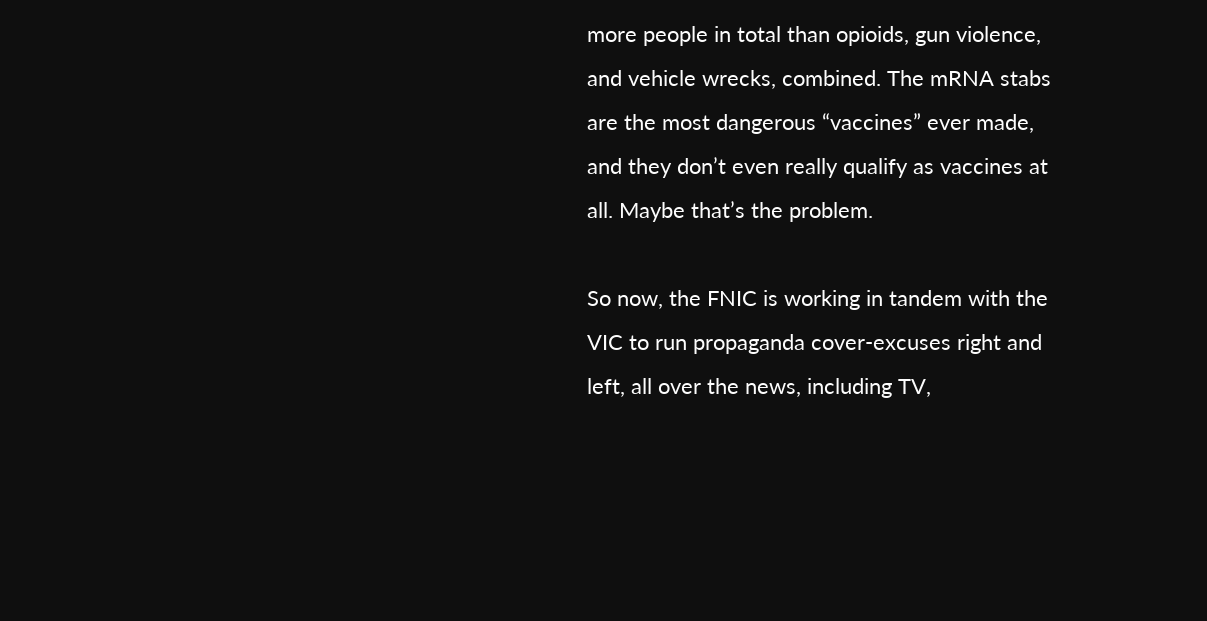more people in total than opioids, gun violence, and vehicle wrecks, combined. The mRNA stabs are the most dangerous “vaccines” ever made, and they don’t even really qualify as vaccines at all. Maybe that’s the problem.

So now, the FNIC is working in tandem with the VIC to run propaganda cover-excuses right and left, all over the news, including TV,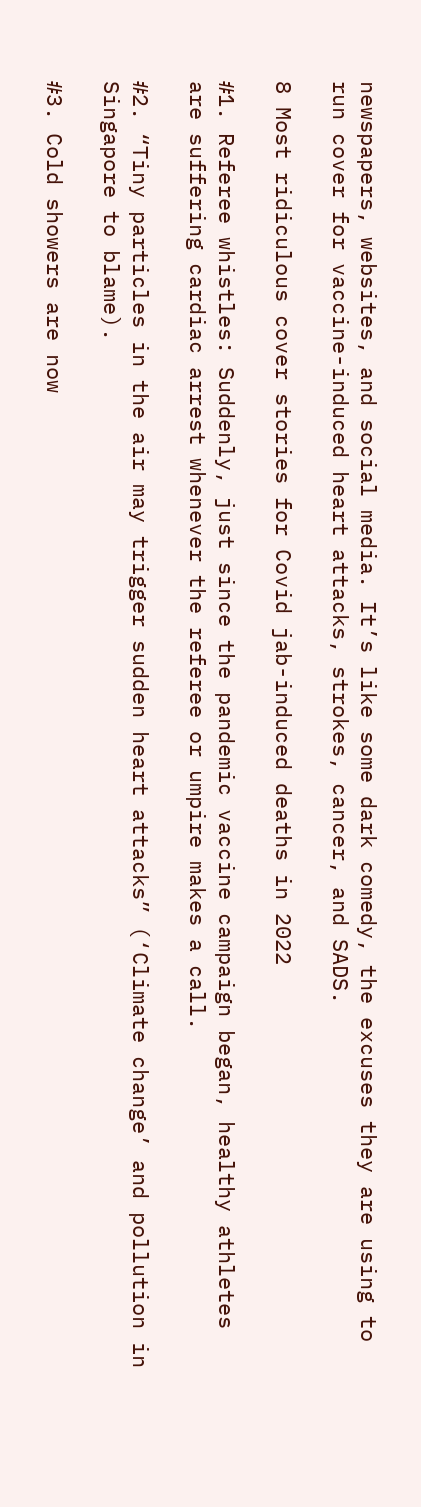newspapers, websites, and social media. It’s like some dark comedy, the excuses they are using to run cover for vaccine-induced heart attacks, strokes, cancer, and SADS.

8 Most ridiculous cover stories for Covid jab-induced deaths in 2022

#1. Referee whistles: Suddenly, just since the pandemic vaccine campaign began, healthy athletes are suffering cardiac arrest whenever the referee or umpire makes a call.

#2. “Tiny particles in the air may trigger sudden heart attacks” (‘Climate change’ and pollution in Singapore to blame).

#3. Cold showers are now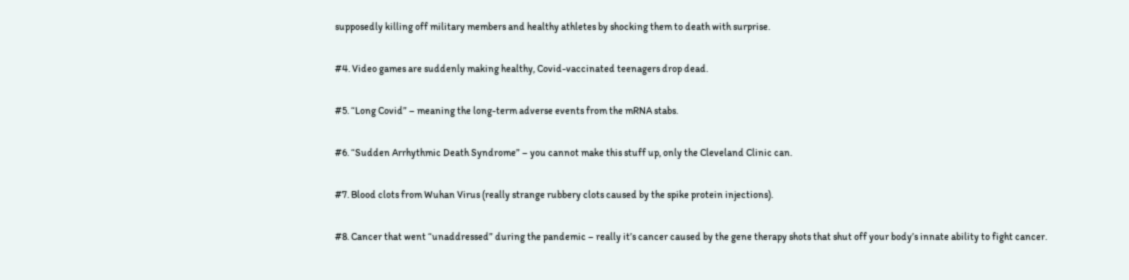supposedly killing off military members and healthy athletes by shocking them to death with surprise.

#4. Video games are suddenly making healthy, Covid-vaccinated teenagers drop dead.

#5. “Long Covid” – meaning the long-term adverse events from the mRNA stabs.

#6. “Sudden Arrhythmic Death Syndrome” – you cannot make this stuff up, only the Cleveland Clinic can.

#7. Blood clots from Wuhan Virus (really strange rubbery clots caused by the spike protein injections).

#8. Cancer that went “unaddressed” during the pandemic – really it’s cancer caused by the gene therapy shots that shut off your body’s innate ability to fight cancer.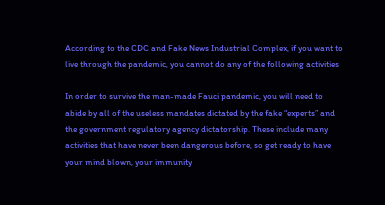According to the CDC and Fake News Industrial Complex, if you want to live through the pandemic, you cannot do any of the following activities

In order to survive the man-made Fauci pandemic, you will need to abide by all of the useless mandates dictated by the fake “experts” and the government regulatory agency dictatorship. These include many activities that have never been dangerous before, so get ready to have your mind blown, your immunity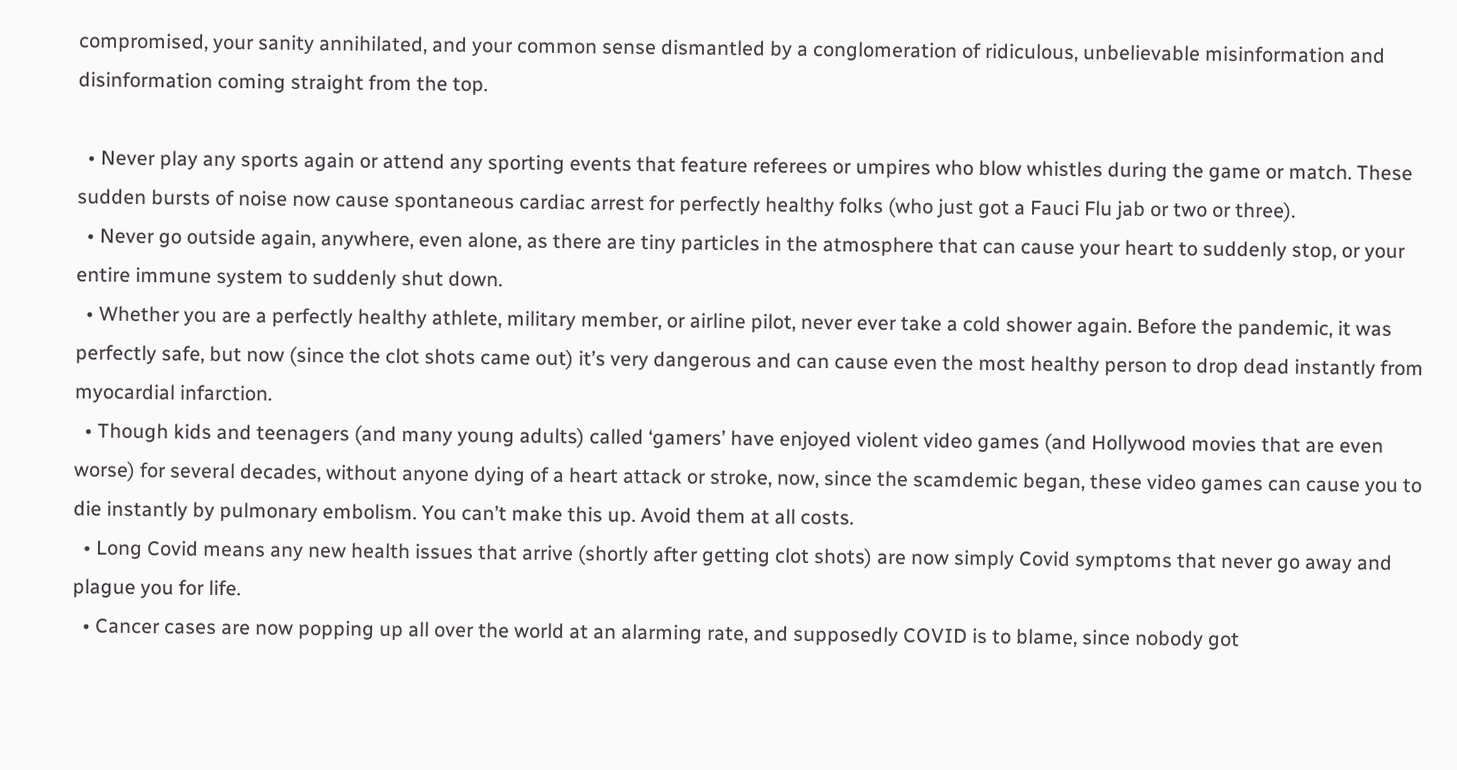compromised, your sanity annihilated, and your common sense dismantled by a conglomeration of ridiculous, unbelievable misinformation and disinformation coming straight from the top.

  • Never play any sports again or attend any sporting events that feature referees or umpires who blow whistles during the game or match. These sudden bursts of noise now cause spontaneous cardiac arrest for perfectly healthy folks (who just got a Fauci Flu jab or two or three).
  • Never go outside again, anywhere, even alone, as there are tiny particles in the atmosphere that can cause your heart to suddenly stop, or your entire immune system to suddenly shut down.
  • Whether you are a perfectly healthy athlete, military member, or airline pilot, never ever take a cold shower again. Before the pandemic, it was perfectly safe, but now (since the clot shots came out) it’s very dangerous and can cause even the most healthy person to drop dead instantly from myocardial infarction.
  • Though kids and teenagers (and many young adults) called ‘gamers’ have enjoyed violent video games (and Hollywood movies that are even worse) for several decades, without anyone dying of a heart attack or stroke, now, since the scamdemic began, these video games can cause you to die instantly by pulmonary embolism. You can’t make this up. Avoid them at all costs.
  • Long Covid means any new health issues that arrive (shortly after getting clot shots) are now simply Covid symptoms that never go away and plague you for life.
  • Cancer cases are now popping up all over the world at an alarming rate, and supposedly COVID is to blame, since nobody got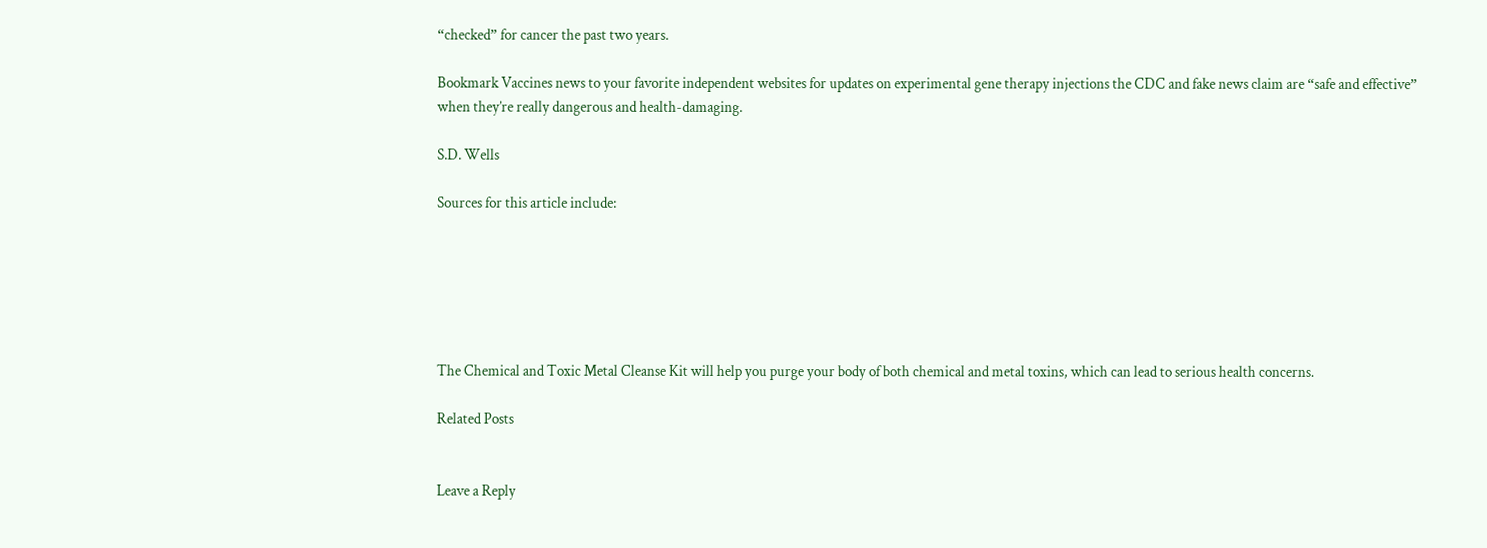“checked” for cancer the past two years.

Bookmark Vaccines news to your favorite independent websites for updates on experimental gene therapy injections the CDC and fake news claim are “safe and effective” when they’re really dangerous and health-damaging.

S.D. Wells

Sources for this article include:






The Chemical and Toxic Metal Cleanse Kit will help you purge your body of both chemical and metal toxins, which can lead to serious health concerns.

Related Posts


Leave a Reply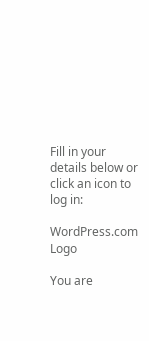Fill in your details below or click an icon to log in:

WordPress.com Logo

You are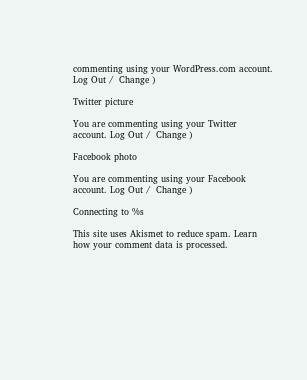commenting using your WordPress.com account. Log Out /  Change )

Twitter picture

You are commenting using your Twitter account. Log Out /  Change )

Facebook photo

You are commenting using your Facebook account. Log Out /  Change )

Connecting to %s

This site uses Akismet to reduce spam. Learn how your comment data is processed.